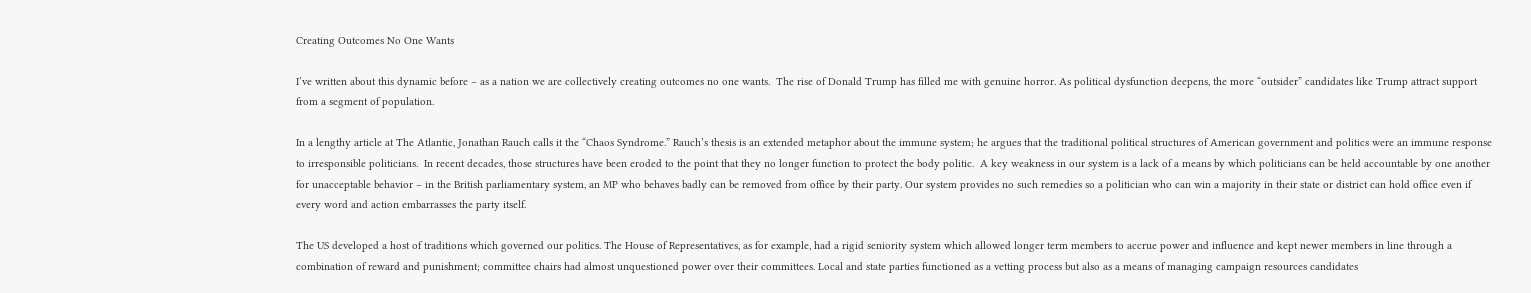Creating Outcomes No One Wants

I’ve written about this dynamic before – as a nation we are collectively creating outcomes no one wants.  The rise of Donald Trump has filled me with genuine horror. As political dysfunction deepens, the more “outsider” candidates like Trump attract support from a segment of population.

In a lengthy article at The Atlantic, Jonathan Rauch calls it the “Chaos Syndrome.” Rauch’s thesis is an extended metaphor about the immune system; he argues that the traditional political structures of American government and politics were an immune response to irresponsible politicians.  In recent decades, those structures have been eroded to the point that they no longer function to protect the body politic.  A key weakness in our system is a lack of a means by which politicians can be held accountable by one another for unacceptable behavior – in the British parliamentary system, an MP who behaves badly can be removed from office by their party. Our system provides no such remedies so a politician who can win a majority in their state or district can hold office even if every word and action embarrasses the party itself.

The US developed a host of traditions which governed our politics. The House of Representatives, as for example, had a rigid seniority system which allowed longer term members to accrue power and influence and kept newer members in line through a combination of reward and punishment; committee chairs had almost unquestioned power over their committees. Local and state parties functioned as a vetting process but also as a means of managing campaign resources candidates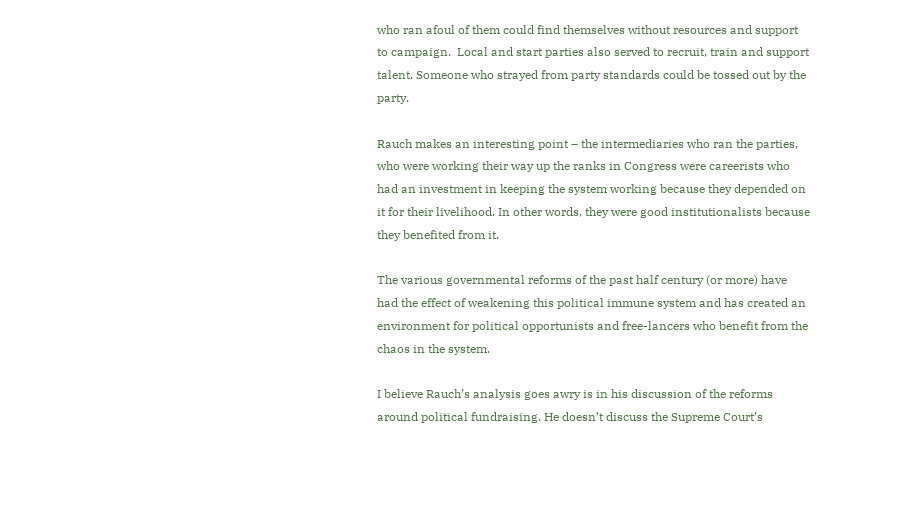who ran afoul of them could find themselves without resources and support to campaign.  Local and start parties also served to recruit, train and support talent. Someone who strayed from party standards could be tossed out by the party.

Rauch makes an interesting point – the intermediaries who ran the parties, who were working their way up the ranks in Congress were careerists who had an investment in keeping the system working because they depended on it for their livelihood. In other words, they were good institutionalists because they benefited from it.

The various governmental reforms of the past half century (or more) have had the effect of weakening this political immune system and has created an environment for political opportunists and free-lancers who benefit from the chaos in the system.

I believe Rauch’s analysis goes awry is in his discussion of the reforms around political fundraising. He doesn’t discuss the Supreme Court’s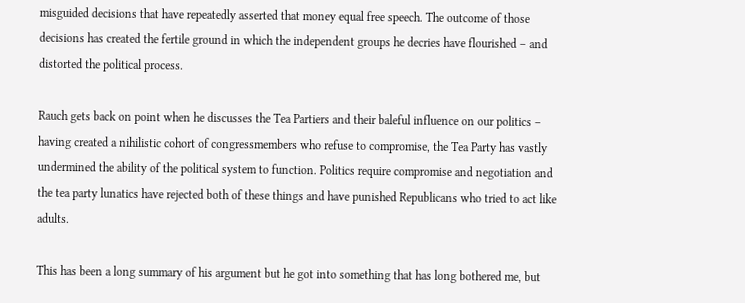misguided decisions that have repeatedly asserted that money equal free speech. The outcome of those decisions has created the fertile ground in which the independent groups he decries have flourished – and distorted the political process.

Rauch gets back on point when he discusses the Tea Partiers and their baleful influence on our politics – having created a nihilistic cohort of congressmembers who refuse to compromise, the Tea Party has vastly undermined the ability of the political system to function. Politics require compromise and negotiation and the tea party lunatics have rejected both of these things and have punished Republicans who tried to act like adults.

This has been a long summary of his argument but he got into something that has long bothered me, but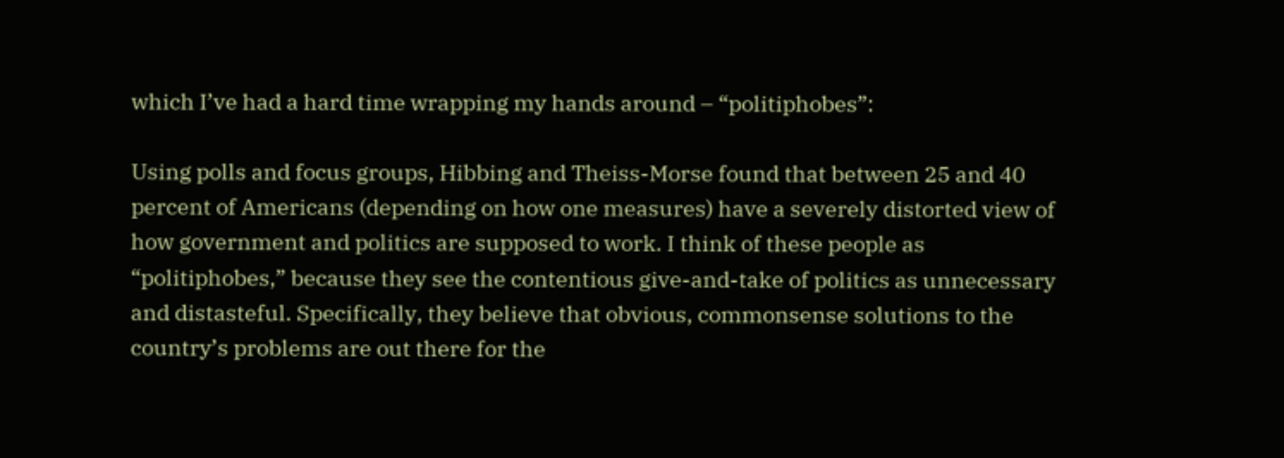which I’ve had a hard time wrapping my hands around – “politiphobes”:

Using polls and focus groups, Hibbing and Theiss-Morse found that between 25 and 40 percent of Americans (depending on how one measures) have a severely distorted view of how government and politics are supposed to work. I think of these people as “politiphobes,” because they see the contentious give-and-take of politics as unnecessary and distasteful. Specifically, they believe that obvious, commonsense solutions to the country’s problems are out there for the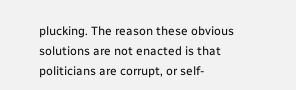plucking. The reason these obvious solutions are not enacted is that politicians are corrupt, or self-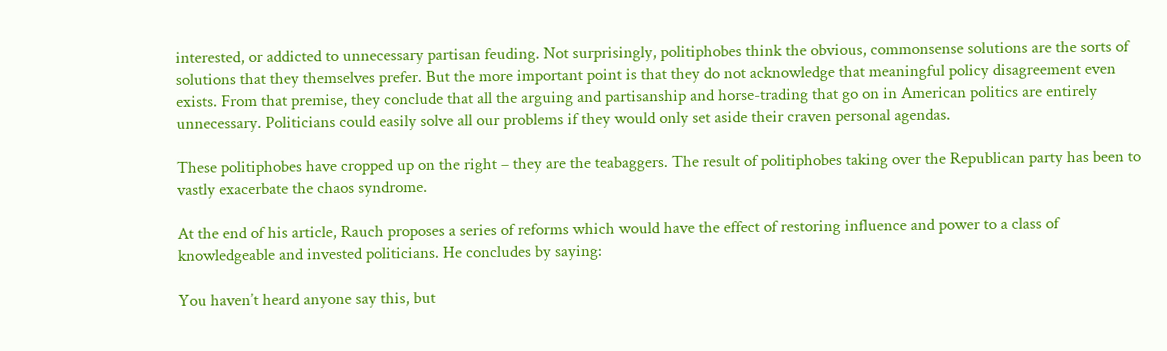interested, or addicted to unnecessary partisan feuding. Not surprisingly, politiphobes think the obvious, commonsense solutions are the sorts of solutions that they themselves prefer. But the more important point is that they do not acknowledge that meaningful policy disagreement even exists. From that premise, they conclude that all the arguing and partisanship and horse-trading that go on in American politics are entirely unnecessary. Politicians could easily solve all our problems if they would only set aside their craven personal agendas.

These politiphobes have cropped up on the right – they are the teabaggers. The result of politiphobes taking over the Republican party has been to vastly exacerbate the chaos syndrome.

At the end of his article, Rauch proposes a series of reforms which would have the effect of restoring influence and power to a class of knowledgeable and invested politicians. He concludes by saying:

You haven’t heard anyone say this, but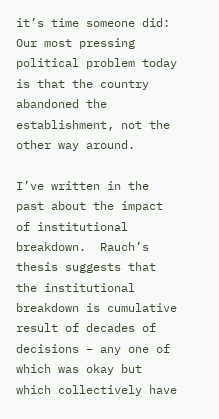it’s time someone did: Our most pressing political problem today is that the country abandoned the establishment, not the other way around.

I’ve written in the past about the impact of institutional breakdown.  Rauch’s thesis suggests that the institutional breakdown is cumulative result of decades of decisions – any one of which was okay but which collectively have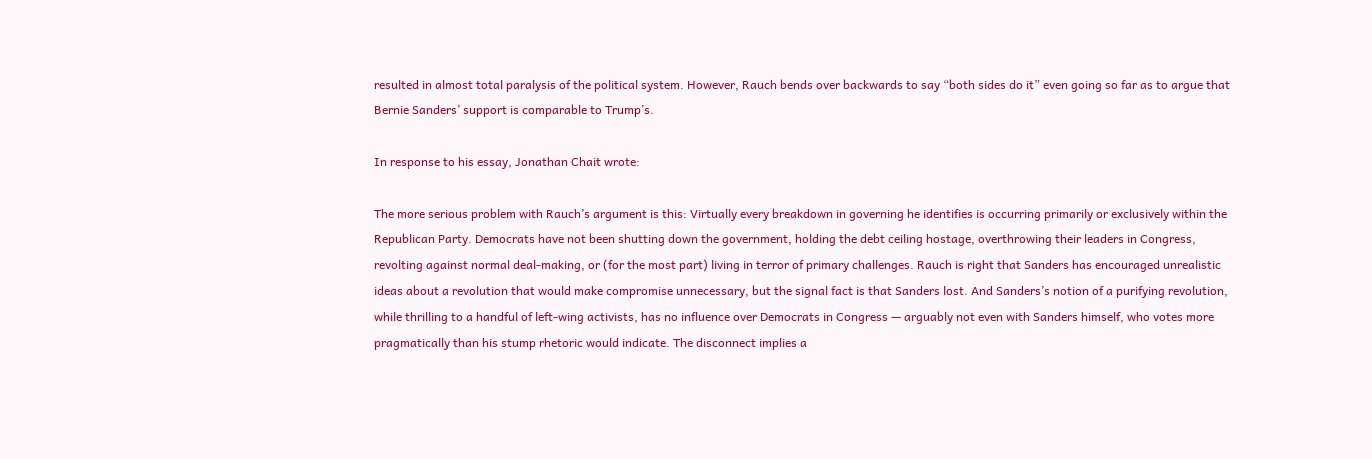resulted in almost total paralysis of the political system. However, Rauch bends over backwards to say “both sides do it” even going so far as to argue that Bernie Sanders’ support is comparable to Trump’s.

In response to his essay, Jonathan Chait wrote:

The more serious problem with Rauch’s argument is this: Virtually every breakdown in governing he identifies is occurring primarily or exclusively within the Republican Party. Democrats have not been shutting down the government, holding the debt ceiling hostage, overthrowing their leaders in Congress, revolting against normal deal-making, or (for the most part) living in terror of primary challenges. Rauch is right that Sanders has encouraged unrealistic ideas about a revolution that would make compromise unnecessary, but the signal fact is that Sanders lost. And Sanders’s notion of a purifying revolution, while thrilling to a handful of left-wing activists, has no influence over Democrats in Congress — arguably not even with Sanders himself, who votes more pragmatically than his stump rhetoric would indicate. The disconnect implies a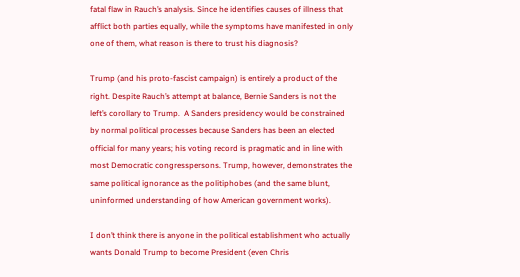fatal flaw in Rauch’s analysis. Since he identifies causes of illness that afflict both parties equally, while the symptoms have manifested in only one of them, what reason is there to trust his diagnosis?

Trump (and his proto-fascist campaign) is entirely a product of the right. Despite Rauch’s attempt at balance, Bernie Sanders is not the left’s corollary to Trump.  A Sanders presidency would be constrained by normal political processes because Sanders has been an elected official for many years; his voting record is pragmatic and in line with most Democratic congresspersons. Trump, however, demonstrates the same political ignorance as the politiphobes (and the same blunt, uninformed understanding of how American government works).

I don’t think there is anyone in the political establishment who actually wants Donald Trump to become President (even Chris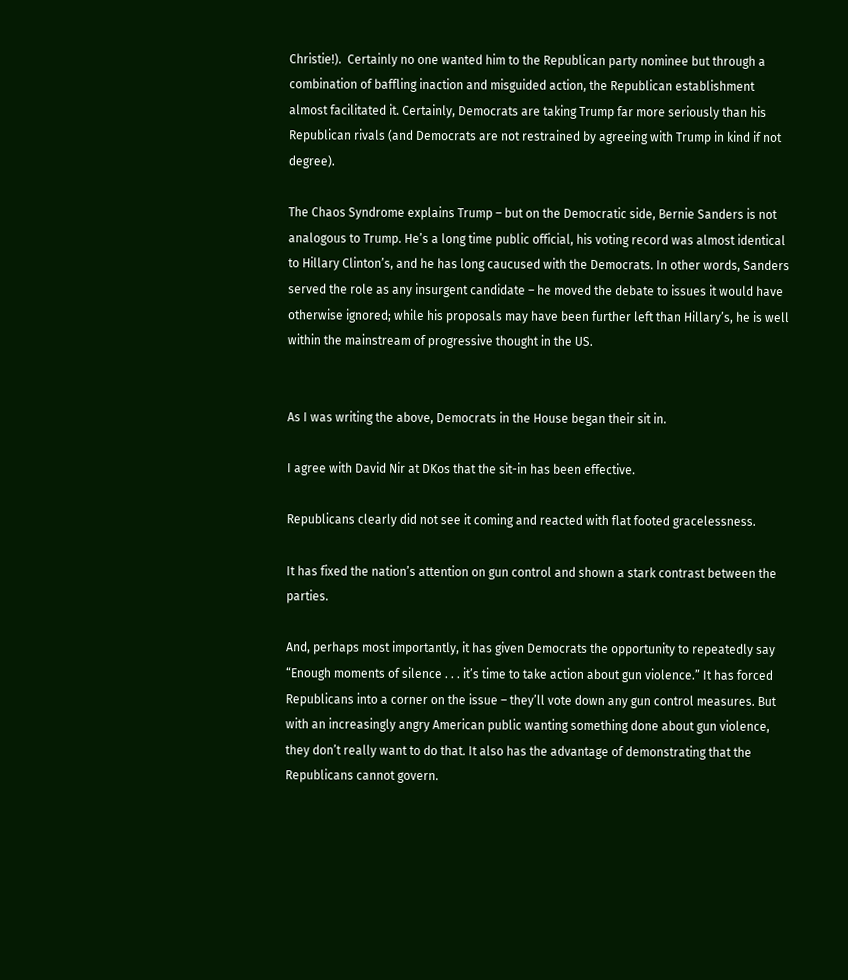Christie!).  Certainly no one wanted him to the Republican party nominee but through a combination of baffling inaction and misguided action, the Republican establishment almost facilitated it. Certainly, Democrats are taking Trump far more seriously than his Republican rivals (and Democrats are not restrained by agreeing with Trump in kind if not degree).

The Chaos Syndrome explains Trump – but on the Democratic side, Bernie Sanders is not analogous to Trump. He’s a long time public official, his voting record was almost identical to Hillary Clinton’s, and he has long caucused with the Democrats. In other words, Sanders served the role as any insurgent candidate – he moved the debate to issues it would have otherwise ignored; while his proposals may have been further left than Hillary’s, he is well within the mainstream of progressive thought in the US.


As I was writing the above, Democrats in the House began their sit in.

I agree with David Nir at DKos that the sit-in has been effective.

Republicans clearly did not see it coming and reacted with flat footed gracelessness.

It has fixed the nation’s attention on gun control and shown a stark contrast between the parties.

And, perhaps most importantly, it has given Democrats the opportunity to repeatedly say “Enough moments of silence . . . it’s time to take action about gun violence.” It has forced Republicans into a corner on the issue – they’ll vote down any gun control measures. But with an increasingly angry American public wanting something done about gun violence, they don’t really want to do that. It also has the advantage of demonstrating that the Republicans cannot govern.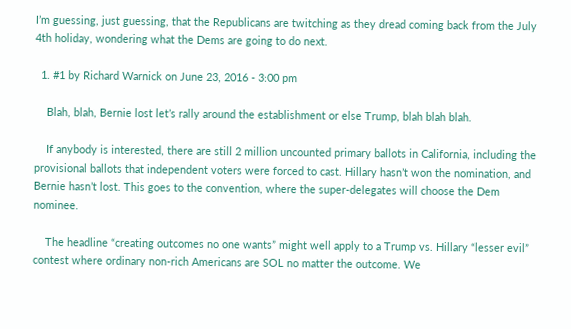I’m guessing, just guessing, that the Republicans are twitching as they dread coming back from the July 4th holiday, wondering what the Dems are going to do next.

  1. #1 by Richard Warnick on June 23, 2016 - 3:00 pm

    Blah, blah, Bernie lost let’s rally around the establishment or else Trump, blah blah blah.

    If anybody is interested, there are still 2 million uncounted primary ballots in California, including the provisional ballots that independent voters were forced to cast. Hillary hasn’t won the nomination, and Bernie hasn’t lost. This goes to the convention, where the super-delegates will choose the Dem nominee.

    The headline “creating outcomes no one wants” might well apply to a Trump vs. Hillary “lesser evil” contest where ordinary non-rich Americans are SOL no matter the outcome. We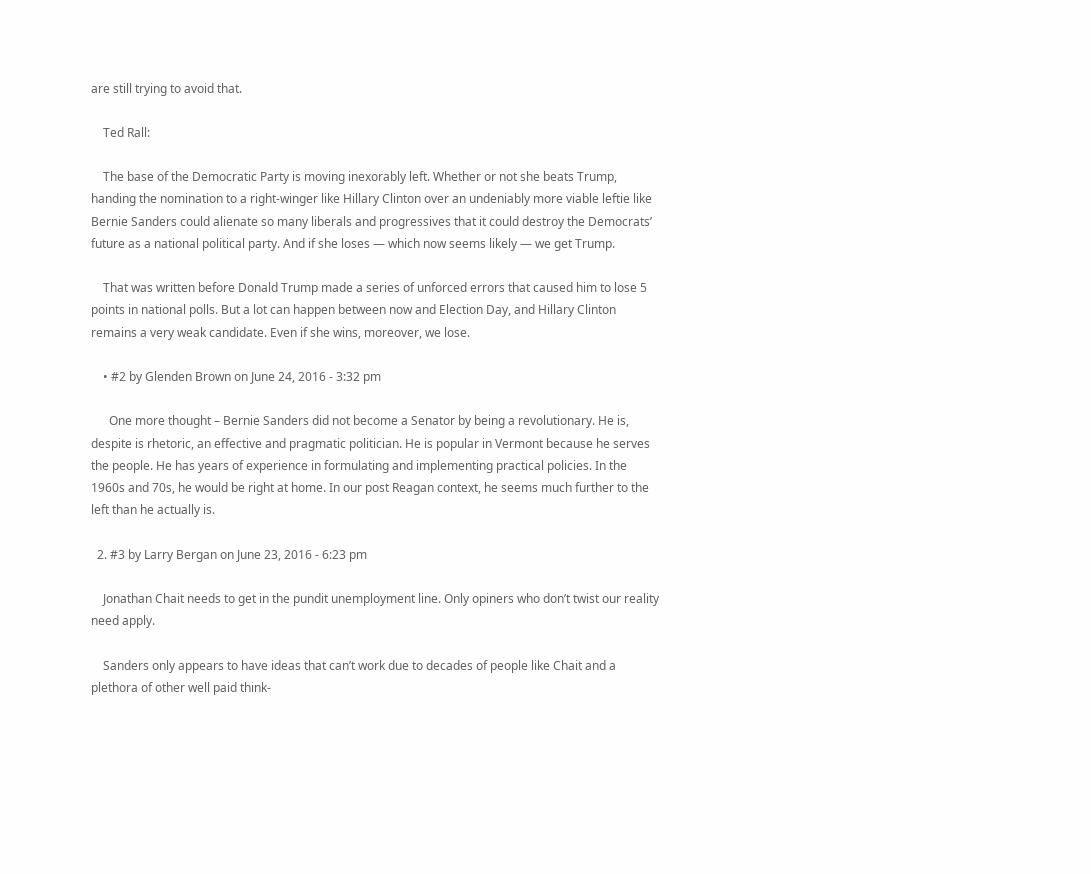are still trying to avoid that.

    Ted Rall:

    The base of the Democratic Party is moving inexorably left. Whether or not she beats Trump, handing the nomination to a right-winger like Hillary Clinton over an undeniably more viable leftie like Bernie Sanders could alienate so many liberals and progressives that it could destroy the Democrats’ future as a national political party. And if she loses — which now seems likely — we get Trump.

    That was written before Donald Trump made a series of unforced errors that caused him to lose 5 points in national polls. But a lot can happen between now and Election Day, and Hillary Clinton remains a very weak candidate. Even if she wins, moreover, we lose.

    • #2 by Glenden Brown on June 24, 2016 - 3:32 pm

      One more thought – Bernie Sanders did not become a Senator by being a revolutionary. He is, despite is rhetoric, an effective and pragmatic politician. He is popular in Vermont because he serves the people. He has years of experience in formulating and implementing practical policies. In the 1960s and 70s, he would be right at home. In our post Reagan context, he seems much further to the left than he actually is.

  2. #3 by Larry Bergan on June 23, 2016 - 6:23 pm

    Jonathan Chait needs to get in the pundit unemployment line. Only opiners who don’t twist our reality need apply.

    Sanders only appears to have ideas that can’t work due to decades of people like Chait and a plethora of other well paid think-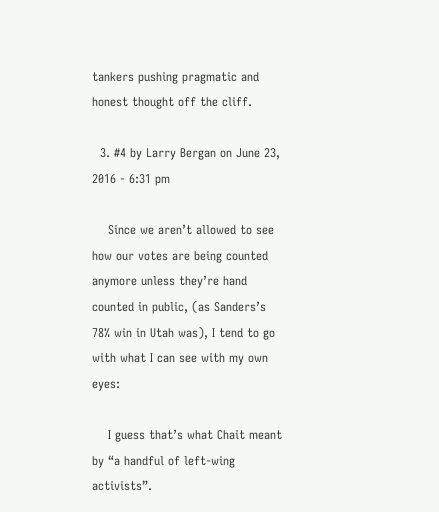tankers pushing pragmatic and honest thought off the cliff.

  3. #4 by Larry Bergan on June 23, 2016 - 6:31 pm

    Since we aren’t allowed to see how our votes are being counted anymore unless they’re hand counted in public, (as Sanders’s 78% win in Utah was), I tend to go with what I can see with my own eyes:

    I guess that’s what Chait meant by “a handful of left-wing activists”.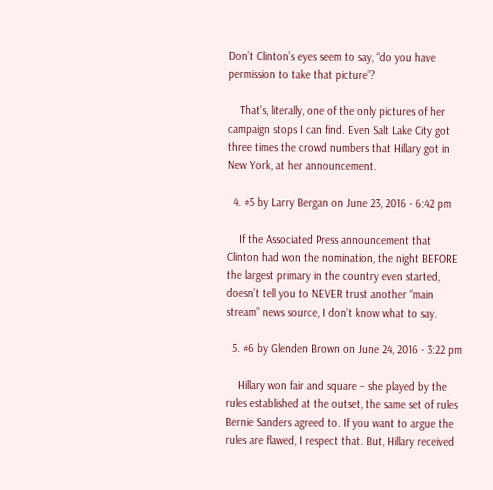Don’t Clinton’s eyes seem to say, “do you have permission to take that picture”?

    That’s, literally, one of the only pictures of her campaign stops I can find. Even Salt Lake City got three times the crowd numbers that Hillary got in New York, at her announcement.

  4. #5 by Larry Bergan on June 23, 2016 - 6:42 pm

    If the Associated Press announcement that Clinton had won the nomination, the night BEFORE the largest primary in the country even started, doesn’t tell you to NEVER trust another “main stream” news source, I don’t know what to say.

  5. #6 by Glenden Brown on June 24, 2016 - 3:22 pm

    Hillary won fair and square – she played by the rules established at the outset, the same set of rules Bernie Sanders agreed to. If you want to argue the rules are flawed, I respect that. But, Hillary received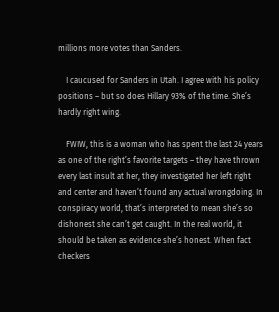millions more votes than Sanders.

    I caucused for Sanders in Utah. I agree with his policy positions – but so does Hillary 93% of the time. She’s hardly right wing.

    FWIW, this is a woman who has spent the last 24 years as one of the right’s favorite targets – they have thrown every last insult at her, they investigated her left right and center and haven’t found any actual wrongdoing. In conspiracy world, that’s interpreted to mean she’s so dishonest she can’t get caught. In the real world, it should be taken as evidence she’s honest. When fact checkers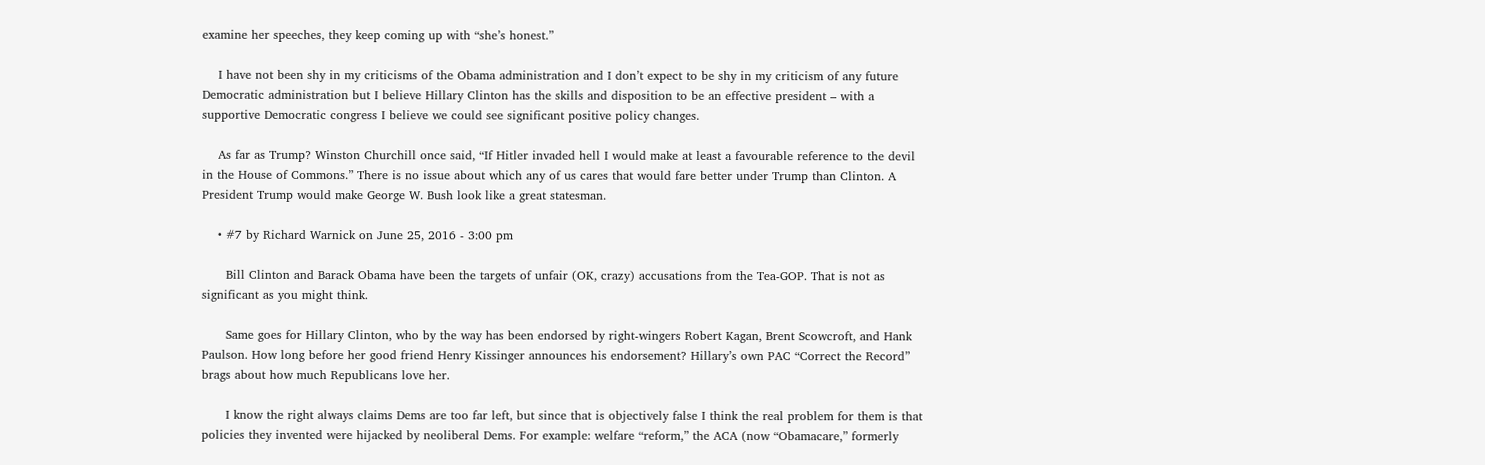examine her speeches, they keep coming up with “she’s honest.”

    I have not been shy in my criticisms of the Obama administration and I don’t expect to be shy in my criticism of any future Democratic administration but I believe Hillary Clinton has the skills and disposition to be an effective president – with a supportive Democratic congress I believe we could see significant positive policy changes.

    As far as Trump? Winston Churchill once said, “If Hitler invaded hell I would make at least a favourable reference to the devil in the House of Commons.” There is no issue about which any of us cares that would fare better under Trump than Clinton. A President Trump would make George W. Bush look like a great statesman.

    • #7 by Richard Warnick on June 25, 2016 - 3:00 pm

      Bill Clinton and Barack Obama have been the targets of unfair (OK, crazy) accusations from the Tea-GOP. That is not as significant as you might think.

      Same goes for Hillary Clinton, who by the way has been endorsed by right-wingers Robert Kagan, Brent Scowcroft, and Hank Paulson. How long before her good friend Henry Kissinger announces his endorsement? Hillary’s own PAC “Correct the Record” brags about how much Republicans love her.

      I know the right always claims Dems are too far left, but since that is objectively false I think the real problem for them is that policies they invented were hijacked by neoliberal Dems. For example: welfare “reform,” the ACA (now “Obamacare,” formerly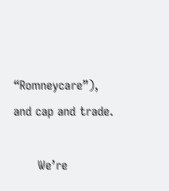“Romneycare”), and cap and trade.

      We’re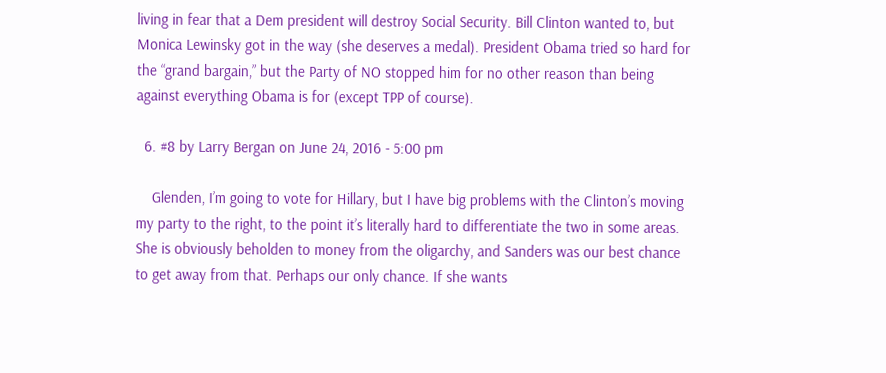living in fear that a Dem president will destroy Social Security. Bill Clinton wanted to, but Monica Lewinsky got in the way (she deserves a medal). President Obama tried so hard for the “grand bargain,” but the Party of NO stopped him for no other reason than being against everything Obama is for (except TPP of course).

  6. #8 by Larry Bergan on June 24, 2016 - 5:00 pm

    Glenden, I’m going to vote for Hillary, but I have big problems with the Clinton’s moving my party to the right, to the point it’s literally hard to differentiate the two in some areas. She is obviously beholden to money from the oligarchy, and Sanders was our best chance to get away from that. Perhaps our only chance. If she wants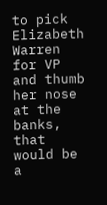to pick Elizabeth Warren for VP and thumb her nose at the banks, that would be a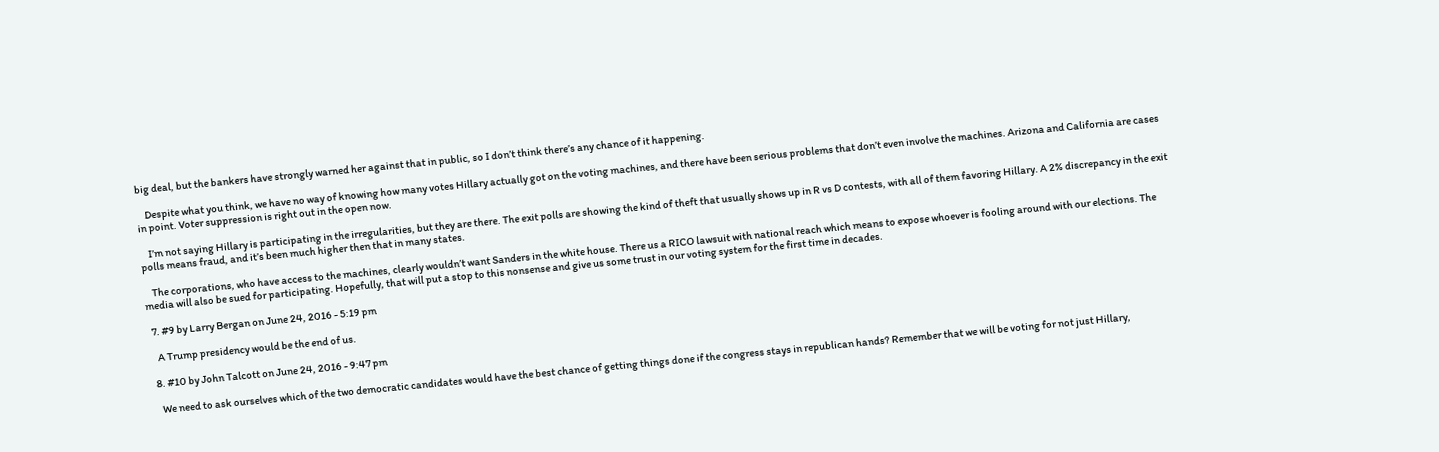big deal, but the bankers have strongly warned her against that in public, so I don’t think there’s any chance of it happening.

    Despite what you think, we have no way of knowing how many votes Hillary actually got on the voting machines, and there have been serious problems that don’t even involve the machines. Arizona and California are cases in point. Voter suppression is right out in the open now.

    I’m not saying Hillary is participating in the irregularities, but they are there. The exit polls are showing the kind of theft that usually shows up in R vs D contests, with all of them favoring Hillary. A 2% discrepancy in the exit polls means fraud, and it’s been much higher then that in many states.

    The corporations, who have access to the machines, clearly wouldn’t want Sanders in the white house. There us a RICO lawsuit with national reach which means to expose whoever is fooling around with our elections. The media will also be sued for participating. Hopefully, that will put a stop to this nonsense and give us some trust in our voting system for the first time in decades.

  7. #9 by Larry Bergan on June 24, 2016 - 5:19 pm

    A Trump presidency would be the end of us.

  8. #10 by John Talcott on June 24, 2016 - 9:47 pm

    We need to ask ourselves which of the two democratic candidates would have the best chance of getting things done if the congress stays in republican hands? Remember that we will be voting for not just Hillary,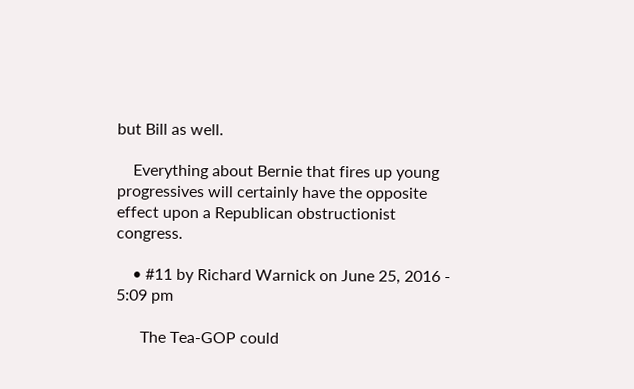but Bill as well.

    Everything about Bernie that fires up young progressives will certainly have the opposite effect upon a Republican obstructionist congress.

    • #11 by Richard Warnick on June 25, 2016 - 5:09 pm

      The Tea-GOP could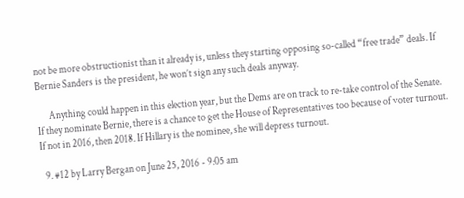not be more obstructionist than it already is, unless they starting opposing so-called “free trade” deals. If Bernie Sanders is the president, he won’t sign any such deals anyway.

      Anything could happen in this election year, but the Dems are on track to re-take control of the Senate. If they nominate Bernie, there is a chance to get the House of Representatives too because of voter turnout. If not in 2016, then 2018. If Hillary is the nominee, she will depress turnout.

  9. #12 by Larry Bergan on June 25, 2016 - 9:05 am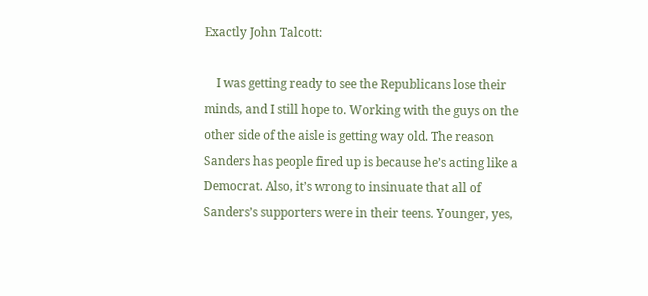Exactly John Talcott:

    I was getting ready to see the Republicans lose their minds, and I still hope to. Working with the guys on the other side of the aisle is getting way old. The reason Sanders has people fired up is because he’s acting like a Democrat. Also, it’s wrong to insinuate that all of Sanders’s supporters were in their teens. Younger, yes,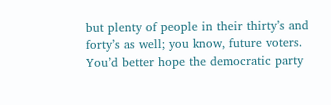but plenty of people in their thirty’s and forty’s as well; you know, future voters. You’d better hope the democratic party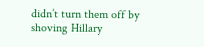didn’t turn them off by shoving Hillary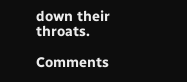down their throats.

Comments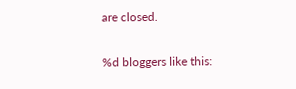are closed.

%d bloggers like this: